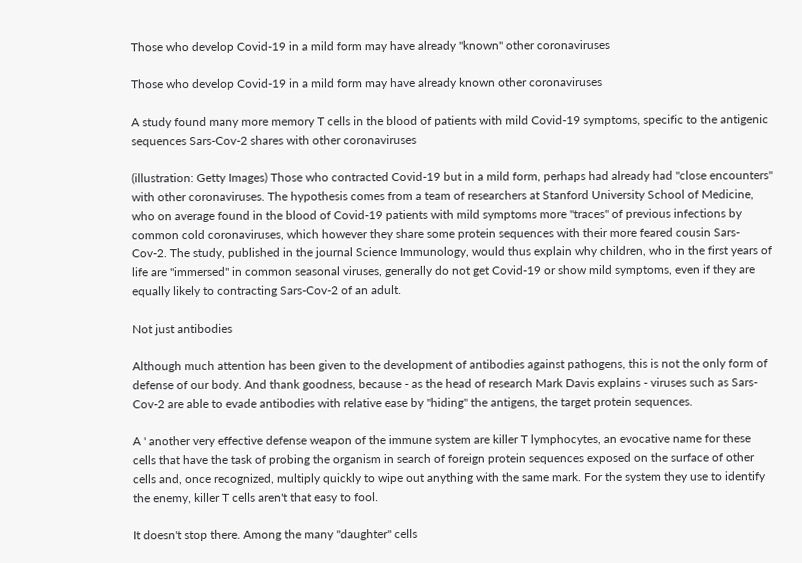Those who develop Covid-19 in a mild form may have already "known" other coronaviruses

Those who develop Covid-19 in a mild form may have already known other coronaviruses

A study found many more memory T cells in the blood of patients with mild Covid-19 symptoms, specific to the antigenic sequences Sars-Cov-2 shares with other coronaviruses

(illustration: Getty Images) Those who contracted Covid-19 but in a mild form, perhaps had already had "close encounters" with other coronaviruses. The hypothesis comes from a team of researchers at Stanford University School of Medicine, who on average found in the blood of Covid-19 patients with mild symptoms more "traces" of previous infections by common cold coronaviruses, which however they share some protein sequences with their more feared cousin Sars-Cov-2. The study, published in the journal Science Immunology, would thus explain why children, who in the first years of life are "immersed" in common seasonal viruses, generally do not get Covid-19 or show mild symptoms, even if they are equally likely to contracting Sars-Cov-2 of an adult.

Not just antibodies

Although much attention has been given to the development of antibodies against pathogens, this is not the only form of defense of our body. And thank goodness, because - as the head of research Mark Davis explains - viruses such as Sars-Cov-2 are able to evade antibodies with relative ease by "hiding" the antigens, the target protein sequences.

A ' another very effective defense weapon of the immune system are killer T lymphocytes, an evocative name for these cells that have the task of probing the organism in search of foreign protein sequences exposed on the surface of other cells and, once recognized, multiply quickly to wipe out anything with the same mark. For the system they use to identify the enemy, killer T cells aren't that easy to fool.

It doesn't stop there. Among the many "daughter" cells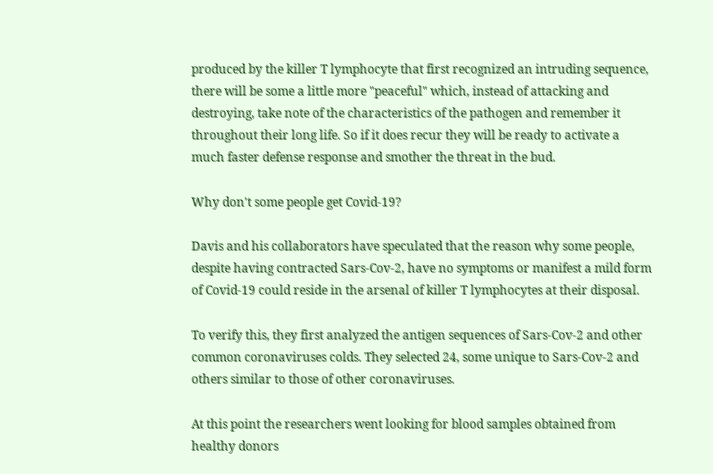produced by the killer T lymphocyte that first recognized an intruding sequence, there will be some a little more "peaceful" which, instead of attacking and destroying, take note of the characteristics of the pathogen and remember it throughout their long life. So if it does recur they will be ready to activate a much faster defense response and smother the threat in the bud.

Why don't some people get Covid-19?

Davis and his collaborators have speculated that the reason why some people, despite having contracted Sars-Cov-2, have no symptoms or manifest a mild form of Covid-19 could reside in the arsenal of killer T lymphocytes at their disposal.

To verify this, they first analyzed the antigen sequences of Sars-Cov-2 and other common coronaviruses colds. They selected 24, some unique to Sars-Cov-2 and others similar to those of other coronaviruses.

At this point the researchers went looking for blood samples obtained from healthy donors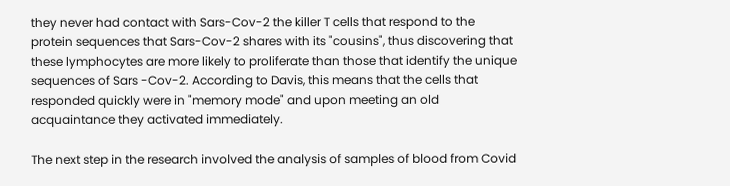they never had contact with Sars-Cov-2 the killer T cells that respond to the protein sequences that Sars-Cov-2 shares with its "cousins", thus discovering that these lymphocytes are more likely to proliferate than those that identify the unique sequences of Sars -Cov-2. According to Davis, this means that the cells that responded quickly were in "memory mode" and upon meeting an old acquaintance they activated immediately.

The next step in the research involved the analysis of samples of blood from Covid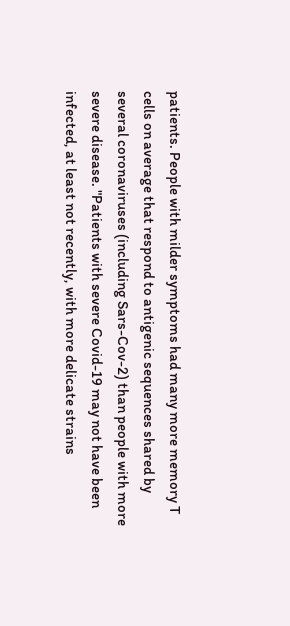patients. People with milder symptoms had many more memory T cells on average that respond to antigenic sequences shared by several coronaviruses (including Sars-Cov-2) than people with more severe disease. "Patients with severe Covid-19 may not have been infected, at least not recently, with more delicate strains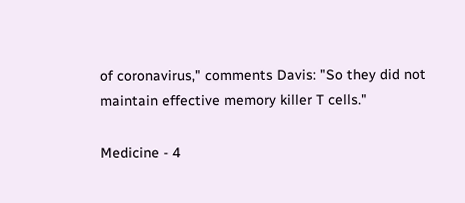of coronavirus," comments Davis: "So they did not maintain effective memory killer T cells."

Medicine - 4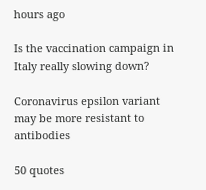hours ago

Is the vaccination campaign in Italy really slowing down?

Coronavirus epsilon variant may be more resistant to antibodies

50 quotes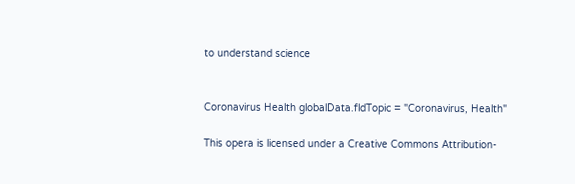to understand science


Coronavirus Health globalData.fldTopic = "Coronavirus, Health"

This opera is licensed under a Creative Commons Attribution-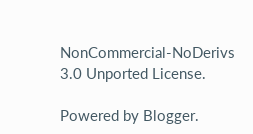NonCommercial-NoDerivs 3.0 Unported License.

Powered by Blogger.